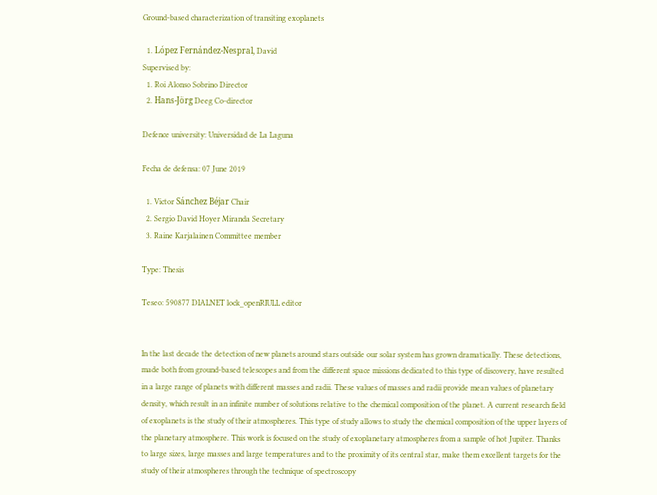Ground-based characterization of transiting exoplanets

  1. López Fernández-Nespral, David
Supervised by:
  1. Roi Alonso Sobrino Director
  2. Hans-Jörg Deeg Co-director

Defence university: Universidad de La Laguna

Fecha de defensa: 07 June 2019

  1. Victor Sánchez Béjar Chair
  2. Sergio David Hoyer Miranda Secretary
  3. Raine Karjalainen Committee member

Type: Thesis

Teseo: 590877 DIALNET lock_openRIULL editor


In the last decade the detection of new planets around stars outside our solar system has grown dramatically. These detections, made both from ground-based telescopes and from the different space missions dedicated to this type of discovery, have resulted in a large range of planets with different masses and radii. These values of masses and radii provide mean values of planetary density, which result in an infinite number of solutions relative to the chemical composition of the planet. A current research field of exoplanets is the study of their atmospheres. This type of study allows to study the chemical composition of the upper layers of the planetary atmosphere. This work is focused on the study of exoplanetary atmospheres from a sample of hot Jupiter. Thanks to large sizes, large masses and large temperatures and to the proximity of its central star, make them excellent targets for the study of their atmospheres through the technique of spectroscopy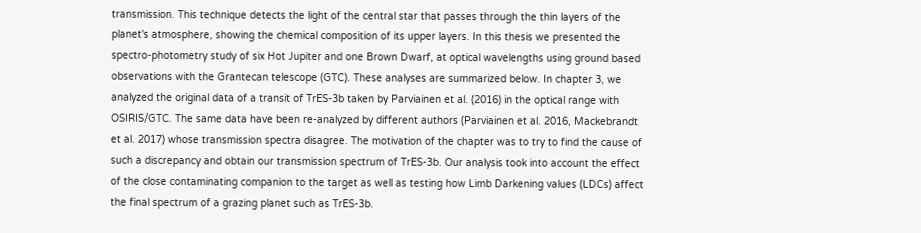transmission. This technique detects the light of the central star that passes through the thin layers of the planet's atmosphere, showing the chemical composition of its upper layers. In this thesis we presented the spectro-photometry study of six Hot Jupiter and one Brown Dwarf, at optical wavelengths using ground based observations with the Grantecan telescope (GTC). These analyses are summarized below. In chapter 3, we analyzed the original data of a transit of TrES-3b taken by Parviainen et al. (2016) in the optical range with OSIRIS/GTC. The same data have been re-analyzed by different authors (Parviainen et al. 2016, Mackebrandt et al. 2017) whose transmission spectra disagree. The motivation of the chapter was to try to find the cause of such a discrepancy and obtain our transmission spectrum of TrES-3b. Our analysis took into account the effect of the close contaminating companion to the target as well as testing how Limb Darkening values (LDCs) affect the final spectrum of a grazing planet such as TrES-3b.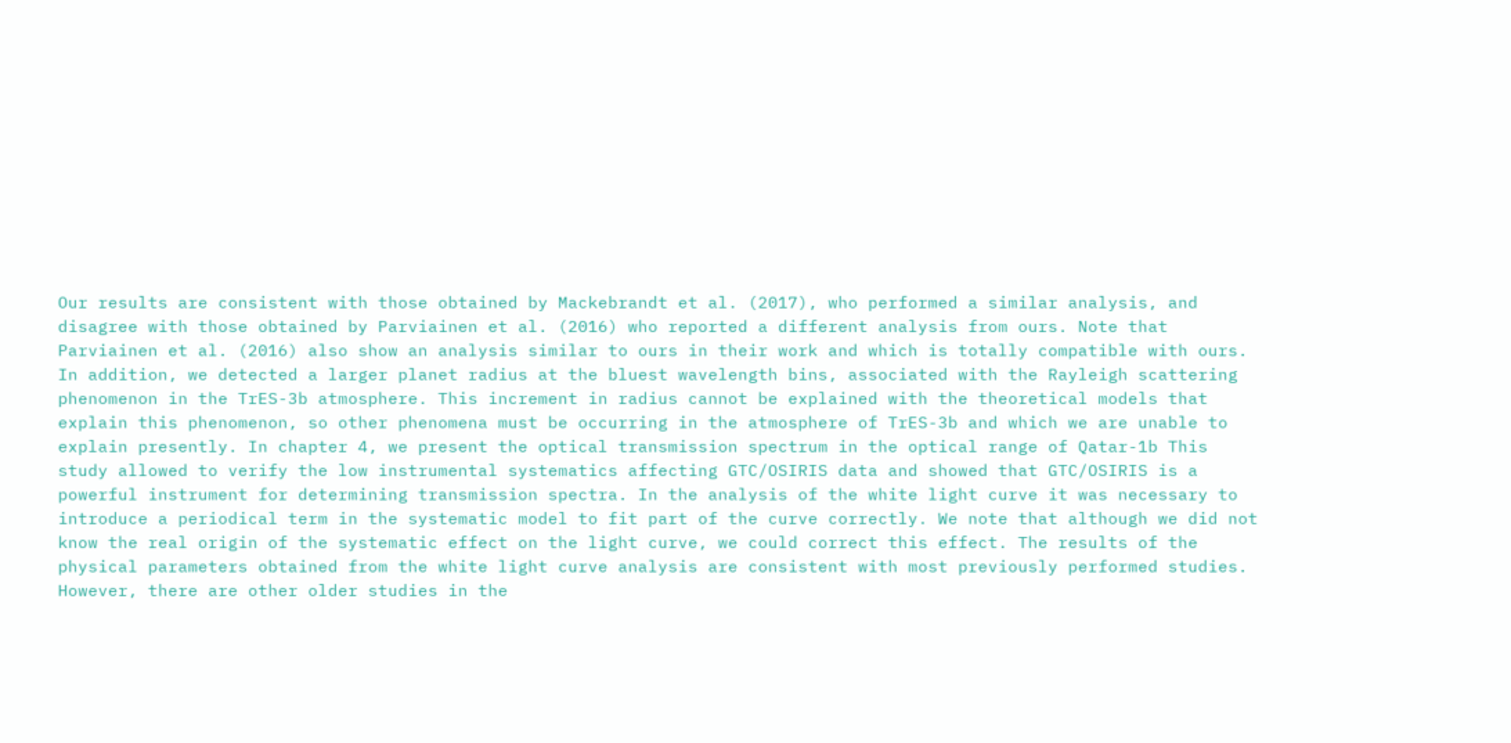Our results are consistent with those obtained by Mackebrandt et al. (2017), who performed a similar analysis, and disagree with those obtained by Parviainen et al. (2016) who reported a different analysis from ours. Note that Parviainen et al. (2016) also show an analysis similar to ours in their work and which is totally compatible with ours. In addition, we detected a larger planet radius at the bluest wavelength bins, associated with the Rayleigh scattering phenomenon in the TrES-3b atmosphere. This increment in radius cannot be explained with the theoretical models that explain this phenomenon, so other phenomena must be occurring in the atmosphere of TrES-3b and which we are unable to explain presently. In chapter 4, we present the optical transmission spectrum in the optical range of Qatar-1b This study allowed to verify the low instrumental systematics affecting GTC/OSIRIS data and showed that GTC/OSIRIS is a powerful instrument for determining transmission spectra. In the analysis of the white light curve it was necessary to introduce a periodical term in the systematic model to fit part of the curve correctly. We note that although we did not know the real origin of the systematic effect on the light curve, we could correct this effect. The results of the physical parameters obtained from the white light curve analysis are consistent with most previously performed studies. However, there are other older studies in the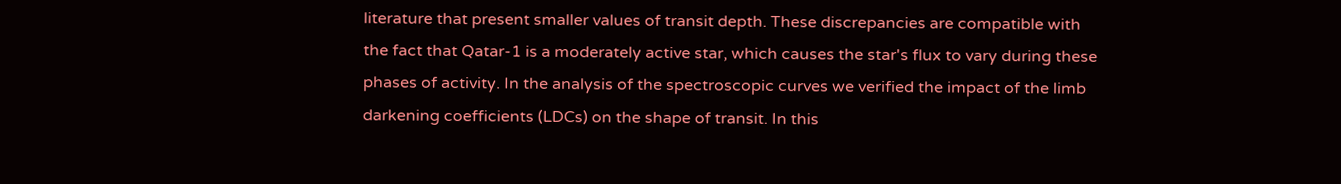literature that present smaller values of transit depth. These discrepancies are compatible with the fact that Qatar-1 is a moderately active star, which causes the star's flux to vary during these phases of activity. In the analysis of the spectroscopic curves we verified the impact of the limb darkening coefficients (LDCs) on the shape of transit. In this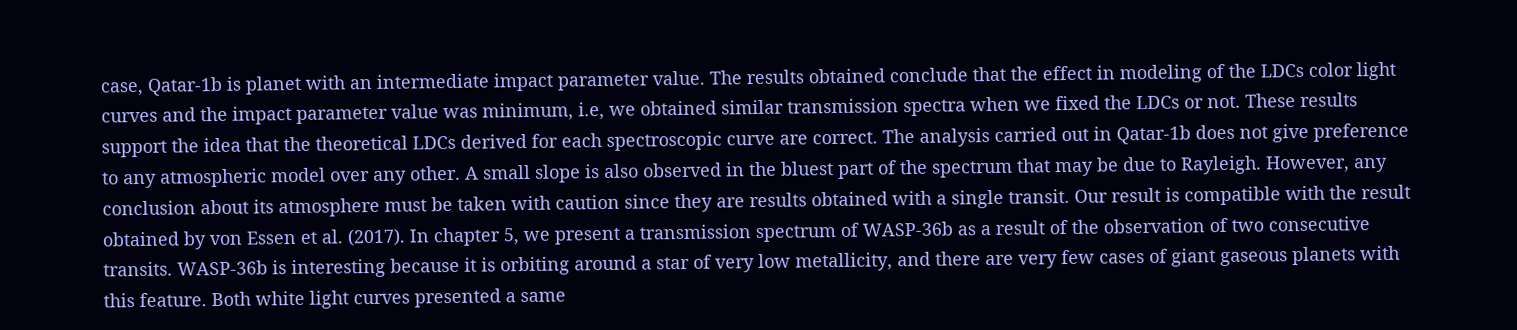case, Qatar-1b is planet with an intermediate impact parameter value. The results obtained conclude that the effect in modeling of the LDCs color light curves and the impact parameter value was minimum, i.e, we obtained similar transmission spectra when we fixed the LDCs or not. These results support the idea that the theoretical LDCs derived for each spectroscopic curve are correct. The analysis carried out in Qatar-1b does not give preference to any atmospheric model over any other. A small slope is also observed in the bluest part of the spectrum that may be due to Rayleigh. However, any conclusion about its atmosphere must be taken with caution since they are results obtained with a single transit. Our result is compatible with the result obtained by von Essen et al. (2017). In chapter 5, we present a transmission spectrum of WASP-36b as a result of the observation of two consecutive transits. WASP-36b is interesting because it is orbiting around a star of very low metallicity, and there are very few cases of giant gaseous planets with this feature. Both white light curves presented a same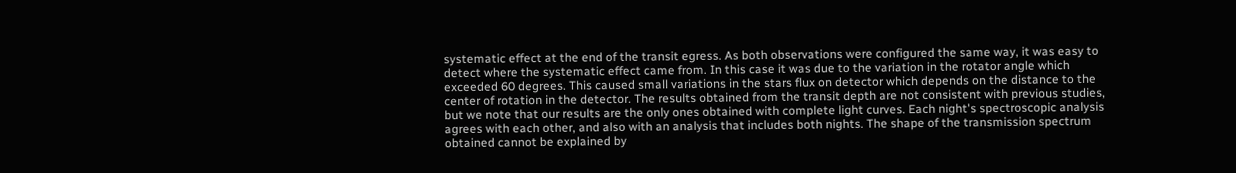systematic effect at the end of the transit egress. As both observations were configured the same way, it was easy to detect where the systematic effect came from. In this case it was due to the variation in the rotator angle which exceeded 60 degrees. This caused small variations in the stars flux on detector which depends on the distance to the center of rotation in the detector. The results obtained from the transit depth are not consistent with previous studies, but we note that our results are the only ones obtained with complete light curves. Each night's spectroscopic analysis agrees with each other, and also with an analysis that includes both nights. The shape of the transmission spectrum obtained cannot be explained by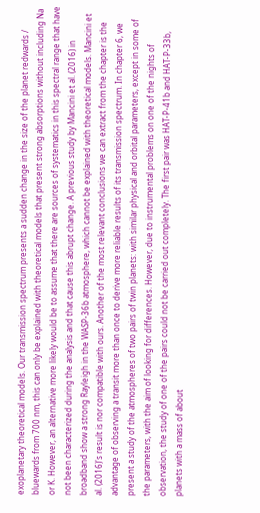exoplanetary theoretical models. Our transmission spectrum presents a sudden change in the size of the planet redwards / bluewards from 700 nm, this can only be explained with theoretical models that present strong absorptions without including Na or K. However, an alternative more likely would be to assume that there are sources of systematics in this spectral range that have not been characterized during the analysis and that cause this abrupt change. A previous study by Mancini et al. (2016) in broadband show a strong Rayleigh in the WASP-36b atmosphere, which cannot be explained with theoretical models. Mancini et al. (2016)'s result is nor compatible with ours. Another of the most relevant conclusions we can extract from the chapter is the advantage of observing a transit more than once to derive more reliable results of its transmission spectrum. In chapter 6, we present a study of the atmospheres of two pairs of twin planets: with similar physical and orbital parameters, except in some of the parameters, with the aim of looking for differences. However, due to instrumental problems on one of the nights of observation, the study of one of the pairs could not be carried out completely. The first pair was HAT-P-41b and HAT-P-33b, planets with a mass of about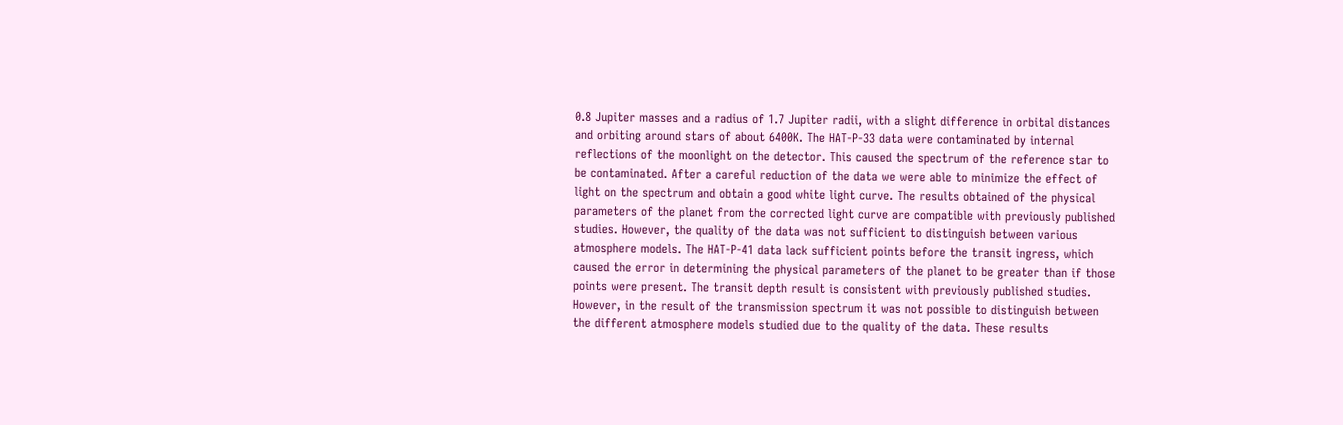0.8 Jupiter masses and a radius of 1.7 Jupiter radii, with a slight difference in orbital distances and orbiting around stars of about 6400K. The HAT-P-33 data were contaminated by internal reflections of the moonlight on the detector. This caused the spectrum of the reference star to be contaminated. After a careful reduction of the data we were able to minimize the effect of light on the spectrum and obtain a good white light curve. The results obtained of the physical parameters of the planet from the corrected light curve are compatible with previously published studies. However, the quality of the data was not sufficient to distinguish between various atmosphere models. The HAT-P-41 data lack sufficient points before the transit ingress, which caused the error in determining the physical parameters of the planet to be greater than if those points were present. The transit depth result is consistent with previously published studies. However, in the result of the transmission spectrum it was not possible to distinguish between the different atmosphere models studied due to the quality of the data. These results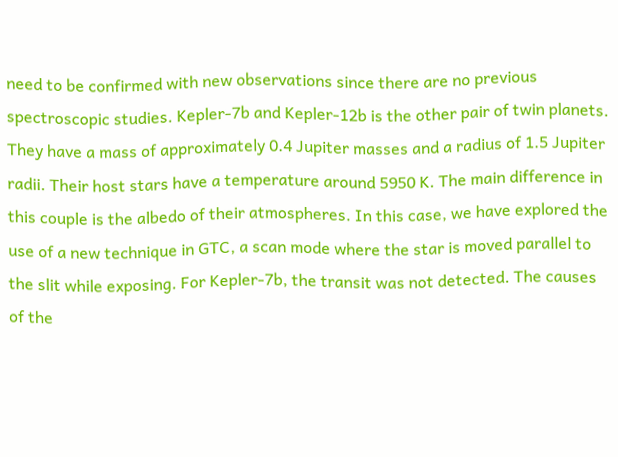need to be confirmed with new observations since there are no previous spectroscopic studies. Kepler-7b and Kepler-12b is the other pair of twin planets. They have a mass of approximately 0.4 Jupiter masses and a radius of 1.5 Jupiter radii. Their host stars have a temperature around 5950 K. The main difference in this couple is the albedo of their atmospheres. In this case, we have explored the use of a new technique in GTC, a scan mode where the star is moved parallel to the slit while exposing. For Kepler-7b, the transit was not detected. The causes of the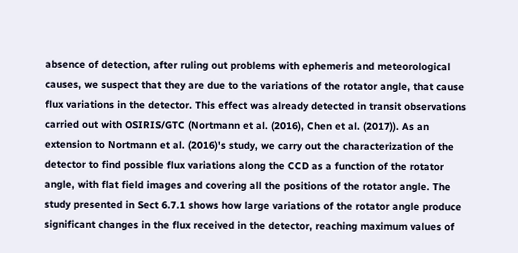absence of detection, after ruling out problems with ephemeris and meteorological causes, we suspect that they are due to the variations of the rotator angle, that cause flux variations in the detector. This effect was already detected in transit observations carried out with OSIRIS/GTC (Nortmann et al. (2016), Chen et al. (2017)). As an extension to Nortmann et al. (2016)'s study, we carry out the characterization of the detector to find possible flux variations along the CCD as a function of the rotator angle, with flat field images and covering all the positions of the rotator angle. The study presented in Sect 6.7.1 shows how large variations of the rotator angle produce significant changes in the flux received in the detector, reaching maximum values of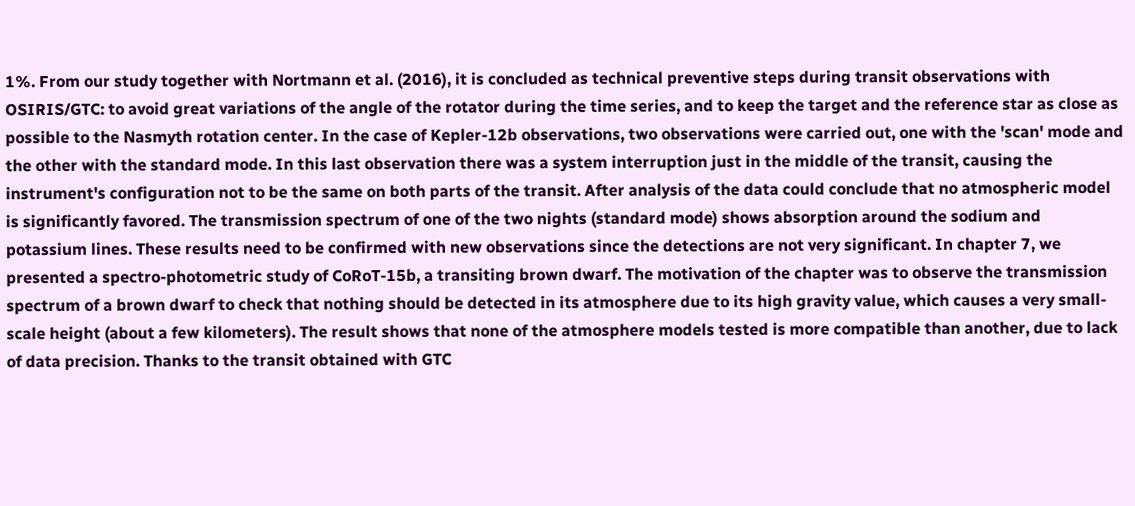1%. From our study together with Nortmann et al. (2016), it is concluded as technical preventive steps during transit observations with OSIRIS/GTC: to avoid great variations of the angle of the rotator during the time series, and to keep the target and the reference star as close as possible to the Nasmyth rotation center. In the case of Kepler-12b observations, two observations were carried out, one with the 'scan' mode and the other with the standard mode. In this last observation there was a system interruption just in the middle of the transit, causing the instrument's configuration not to be the same on both parts of the transit. After analysis of the data could conclude that no atmospheric model is significantly favored. The transmission spectrum of one of the two nights (standard mode) shows absorption around the sodium and potassium lines. These results need to be confirmed with new observations since the detections are not very significant. In chapter 7, we presented a spectro-photometric study of CoRoT-15b, a transiting brown dwarf. The motivation of the chapter was to observe the transmission spectrum of a brown dwarf to check that nothing should be detected in its atmosphere due to its high gravity value, which causes a very small-scale height (about a few kilometers). The result shows that none of the atmosphere models tested is more compatible than another, due to lack of data precision. Thanks to the transit obtained with GTC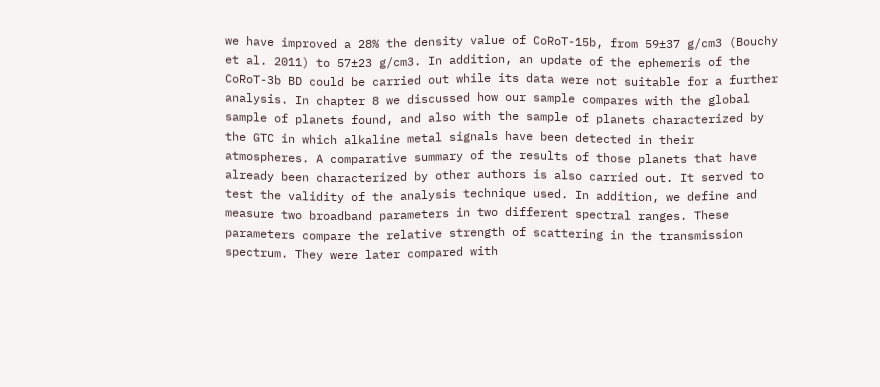we have improved a 28% the density value of CoRoT-15b, from 59±37 g/cm3 (Bouchy et al. 2011) to 57±23 g/cm3. In addition, an update of the ephemeris of the CoRoT-3b BD could be carried out while its data were not suitable for a further analysis. In chapter 8 we discussed how our sample compares with the global sample of planets found, and also with the sample of planets characterized by the GTC in which alkaline metal signals have been detected in their atmospheres. A comparative summary of the results of those planets that have already been characterized by other authors is also carried out. It served to test the validity of the analysis technique used. In addition, we define and measure two broadband parameters in two different spectral ranges. These parameters compare the relative strength of scattering in the transmission spectrum. They were later compared with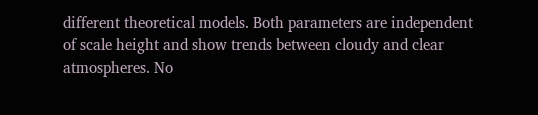different theoretical models. Both parameters are independent of scale height and show trends between cloudy and clear atmospheres. No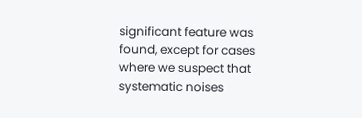significant feature was found, except for cases where we suspect that systematic noises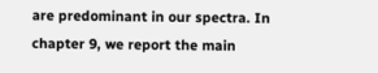are predominant in our spectra. In chapter 9, we report the main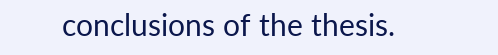conclusions of the thesis.